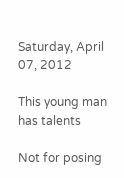Saturday, April 07, 2012

This young man has talents

Not for posing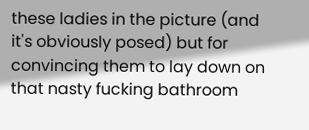these ladies in the picture (and it's obviously posed) but for convincing them to lay down on that nasty fucking bathroom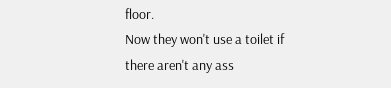floor.
Now they won't use a toilet if there aren't any ass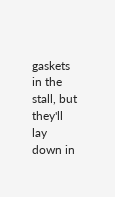gaskets in the stall, but they'll lay down in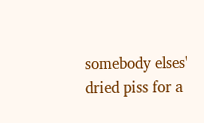somebody elses' dried piss for a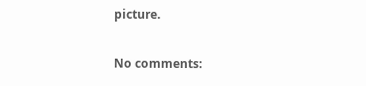picture.

No comments: